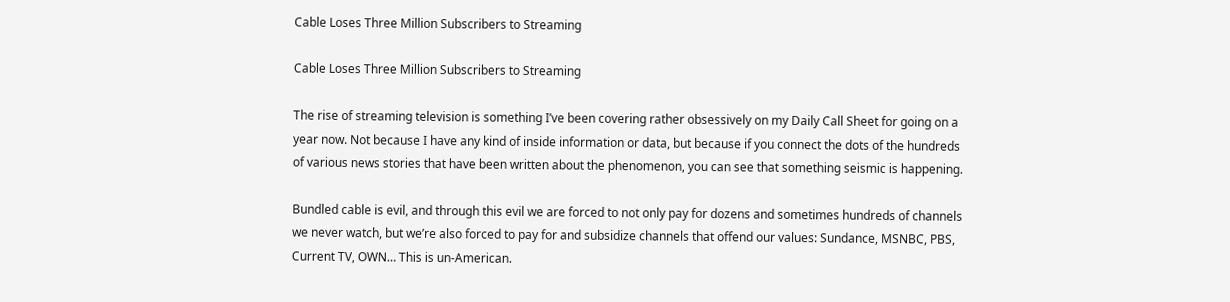Cable Loses Three Million Subscribers to Streaming

Cable Loses Three Million Subscribers to Streaming

The rise of streaming television is something I’ve been covering rather obsessively on my Daily Call Sheet for going on a year now. Not because I have any kind of inside information or data, but because if you connect the dots of the hundreds of various news stories that have been written about the phenomenon, you can see that something seismic is happening.

Bundled cable is evil, and through this evil we are forced to not only pay for dozens and sometimes hundreds of channels we never watch, but we’re also forced to pay for and subsidize channels that offend our values: Sundance, MSNBC, PBS, Current TV, OWN… This is un-American.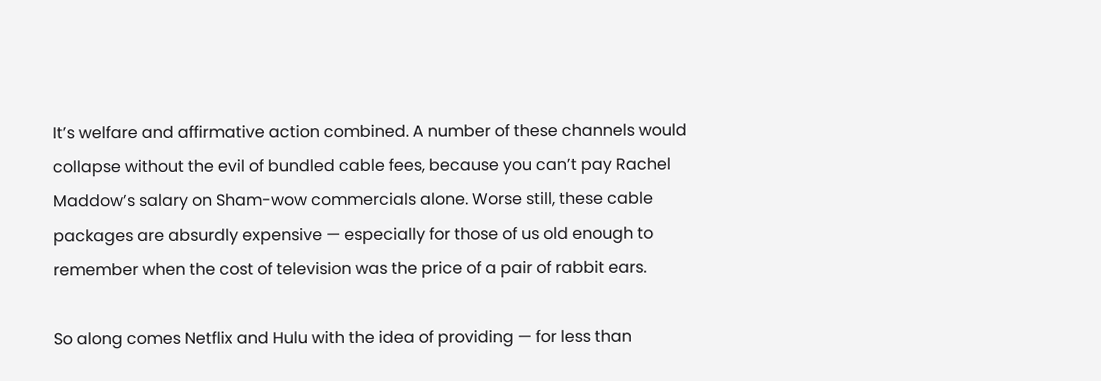It’s welfare and affirmative action combined. A number of these channels would collapse without the evil of bundled cable fees, because you can’t pay Rachel Maddow’s salary on Sham-wow commercials alone. Worse still, these cable packages are absurdly expensive — especially for those of us old enough to remember when the cost of television was the price of a pair of rabbit ears.

So along comes Netflix and Hulu with the idea of providing — for less than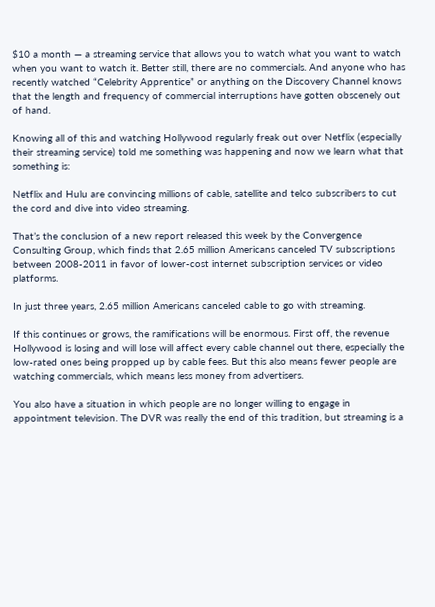$10 a month — a streaming service that allows you to watch what you want to watch when you want to watch it. Better still, there are no commercials. And anyone who has recently watched “Celebrity Apprentice” or anything on the Discovery Channel knows that the length and frequency of commercial interruptions have gotten obscenely out of hand.

Knowing all of this and watching Hollywood regularly freak out over Netflix (especially their streaming service) told me something was happening and now we learn what that something is:

Netflix and Hulu are convincing millions of cable, satellite and telco subscribers to cut the cord and dive into video streaming.

That’s the conclusion of a new report released this week by the Convergence Consulting Group, which finds that 2.65 million Americans canceled TV subscriptions between 2008-2011 in favor of lower-cost internet subscription services or video platforms.

In just three years, 2.65 million Americans canceled cable to go with streaming.

If this continues or grows, the ramifications will be enormous. First off, the revenue Hollywood is losing and will lose will affect every cable channel out there, especially the low-rated ones being propped up by cable fees. But this also means fewer people are watching commercials, which means less money from advertisers.

You also have a situation in which people are no longer willing to engage in appointment television. The DVR was really the end of this tradition, but streaming is a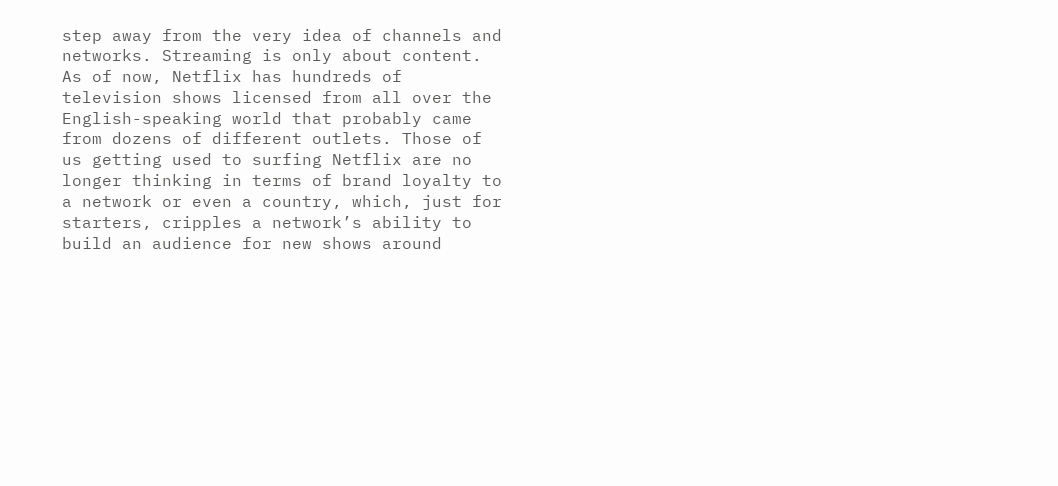step away from the very idea of channels and networks. Streaming is only about content. As of now, Netflix has hundreds of television shows licensed from all over the English-speaking world that probably came from dozens of different outlets. Those of us getting used to surfing Netflix are no longer thinking in terms of brand loyalty to a network or even a country, which, just for starters, cripples a network’s ability to build an audience for new shows around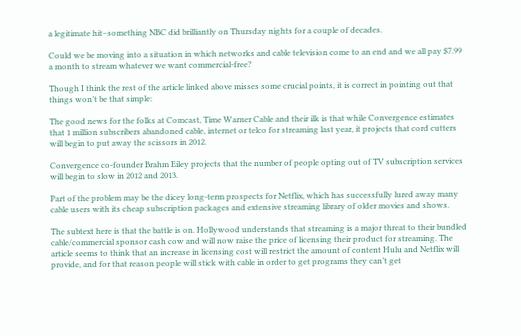a legitimate hit–something NBC did brilliantly on Thursday nights for a couple of decades.

Could we be moving into a situation in which networks and cable television come to an end and we all pay $7.99 a month to stream whatever we want commercial-free?

Though I think the rest of the article linked above misses some crucial points, it is correct in pointing out that things won’t be that simple:

The good news for the folks at Comcast, Time Warner Cable and their ilk is that while Convergence estimates that 1 million subscribers abandoned cable, internet or telco for streaming last year, it projects that cord cutters will begin to put away the scissors in 2012.

Convergence co-founder Brahm Eiley projects that the number of people opting out of TV subscription services will begin to slow in 2012 and 2013.

Part of the problem may be the dicey long-term prospects for Netflix, which has successfully lured away many cable users with its cheap subscription packages and extensive streaming library of older movies and shows.

The subtext here is that the battle is on. Hollywood understands that streaming is a major threat to their bundled cable/commercial sponsor cash cow and will now raise the price of licensing their product for streaming. The article seems to think that an increase in licensing cost will restrict the amount of content Hulu and Netflix will provide, and for that reason people will stick with cable in order to get programs they can’t get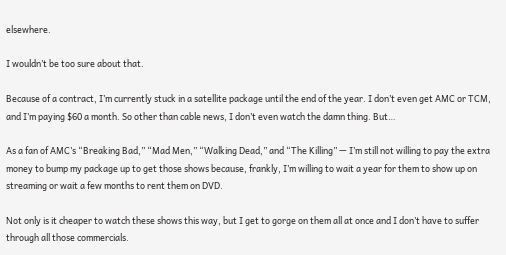elsewhere.

I wouldn’t be too sure about that.

Because of a contract, I’m currently stuck in a satellite package until the end of the year. I don’t even get AMC or TCM, and I’m paying $60 a month. So other than cable news, I don’t even watch the damn thing. But…

As a fan of AMC’s “Breaking Bad,” “Mad Men,” “Walking Dead,” and “The Killing” — I’m still not willing to pay the extra money to bump my package up to get those shows because, frankly, I’m willing to wait a year for them to show up on streaming or wait a few months to rent them on DVD.

Not only is it cheaper to watch these shows this way, but I get to gorge on them all at once and I don’t have to suffer through all those commercials.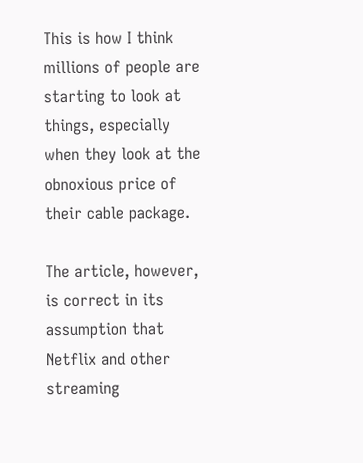This is how I think millions of people are starting to look at things, especially when they look at the obnoxious price of their cable package.

The article, however, is correct in its assumption that Netflix and other streaming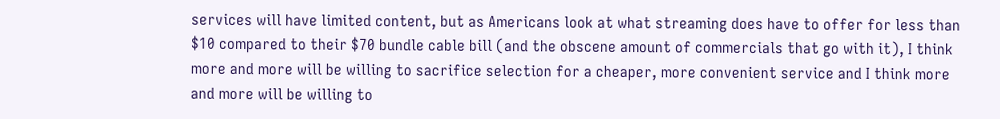services will have limited content, but as Americans look at what streaming does have to offer for less than $10 compared to their $70 bundle cable bill (and the obscene amount of commercials that go with it), I think more and more will be willing to sacrifice selection for a cheaper, more convenient service and I think more and more will be willing to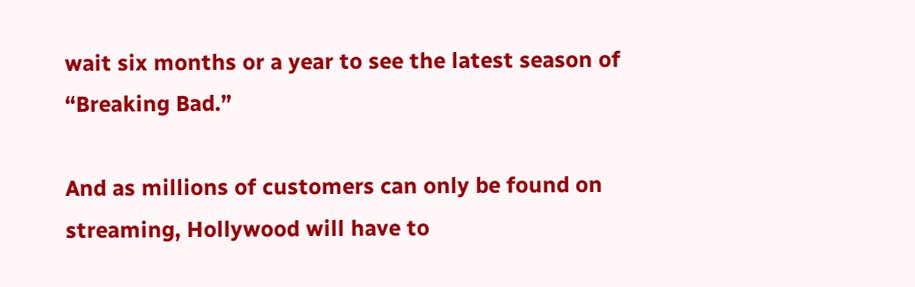wait six months or a year to see the latest season of “Breaking Bad.”

And as millions of customers can only be found on streaming, Hollywood will have to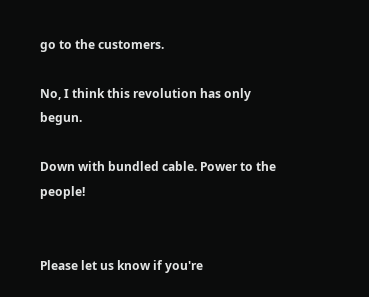go to the customers.

No, I think this revolution has only begun.

Down with bundled cable. Power to the people!


Please let us know if you're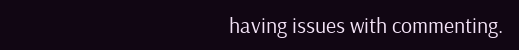having issues with commenting.